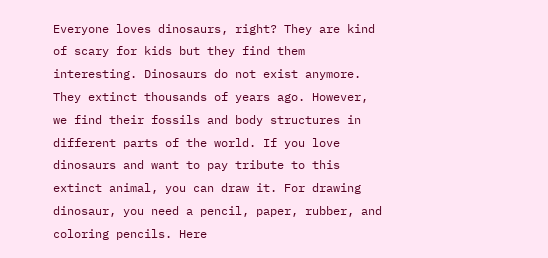Everyone loves dinosaurs, right? They are kind of scary for kids but they find them interesting. Dinosaurs do not exist anymore. They extinct thousands of years ago. However, we find their fossils and body structures in different parts of the world. If you love dinosaurs and want to pay tribute to this extinct animal, you can draw it. For drawing dinosaur, you need a pencil, paper, rubber, and coloring pencils. Here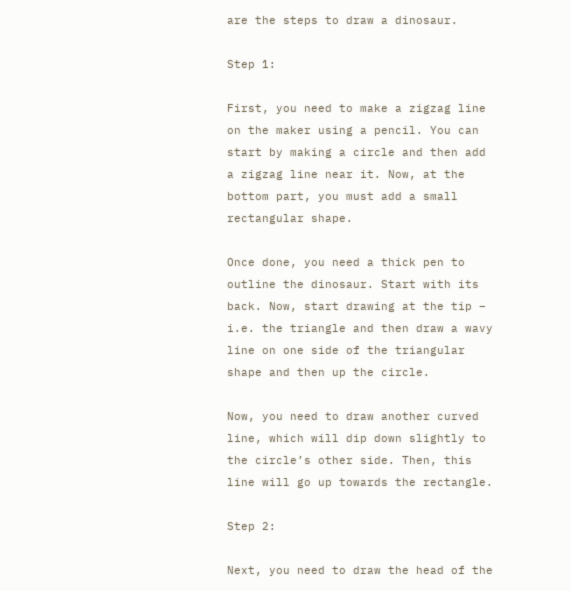are the steps to draw a dinosaur.

Step 1:

First, you need to make a zigzag line on the maker using a pencil. You can start by making a circle and then add a zigzag line near it. Now, at the bottom part, you must add a small rectangular shape.

Once done, you need a thick pen to outline the dinosaur. Start with its back. Now, start drawing at the tip – i.e. the triangle and then draw a wavy line on one side of the triangular shape and then up the circle.

Now, you need to draw another curved line, which will dip down slightly to the circle’s other side. Then, this line will go up towards the rectangle.

Step 2:

Next, you need to draw the head of the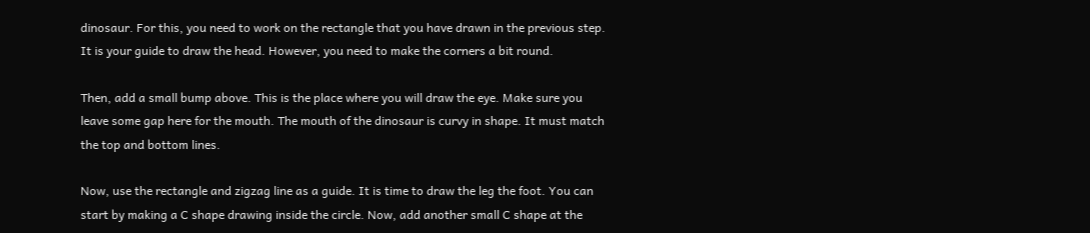dinosaur. For this, you need to work on the rectangle that you have drawn in the previous step. It is your guide to draw the head. However, you need to make the corners a bit round.

Then, add a small bump above. This is the place where you will draw the eye. Make sure you leave some gap here for the mouth. The mouth of the dinosaur is curvy in shape. It must match the top and bottom lines.

Now, use the rectangle and zigzag line as a guide. It is time to draw the leg the foot. You can start by making a C shape drawing inside the circle. Now, add another small C shape at the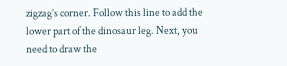zigzag’s corner. Follow this line to add the lower part of the dinosaur leg. Next, you need to draw the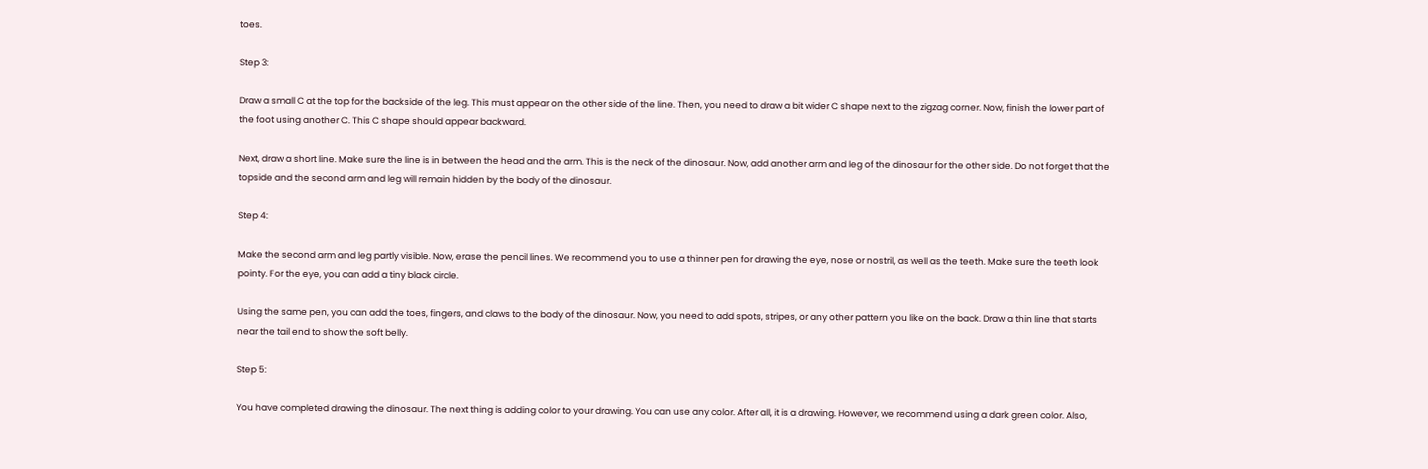toes.

Step 3:

Draw a small C at the top for the backside of the leg. This must appear on the other side of the line. Then, you need to draw a bit wider C shape next to the zigzag corner. Now, finish the lower part of the foot using another C. This C shape should appear backward.

Next, draw a short line. Make sure the line is in between the head and the arm. This is the neck of the dinosaur. Now, add another arm and leg of the dinosaur for the other side. Do not forget that the topside and the second arm and leg will remain hidden by the body of the dinosaur.

Step 4:

Make the second arm and leg partly visible. Now, erase the pencil lines. We recommend you to use a thinner pen for drawing the eye, nose or nostril, as well as the teeth. Make sure the teeth look pointy. For the eye, you can add a tiny black circle.

Using the same pen, you can add the toes, fingers, and claws to the body of the dinosaur. Now, you need to add spots, stripes, or any other pattern you like on the back. Draw a thin line that starts near the tail end to show the soft belly.

Step 5:

You have completed drawing the dinosaur. The next thing is adding color to your drawing. You can use any color. After all, it is a drawing. However, we recommend using a dark green color. Also,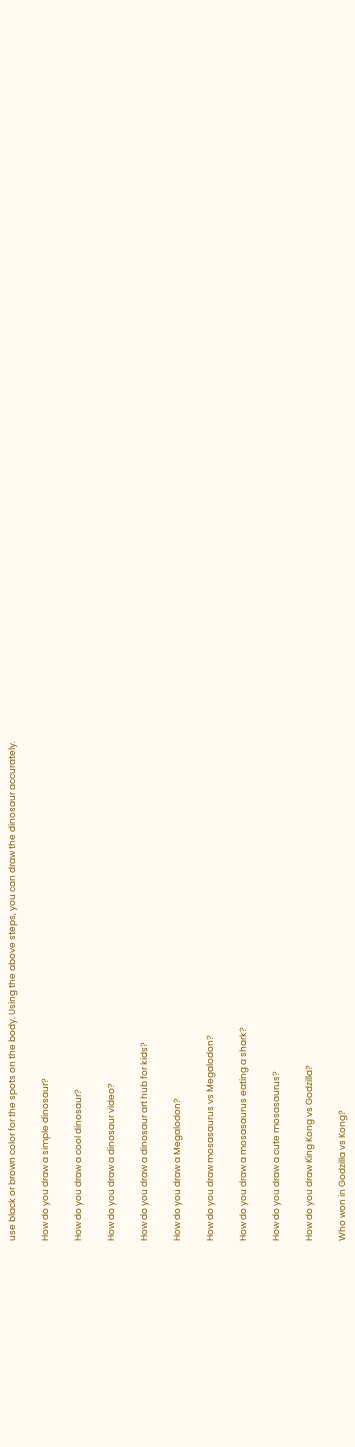use black or brown color for the spots on the body. Using the above steps, you can draw the dinosaur accurately.

How do you draw a simple dinosaur?

How do you draw a cool dinosaur?

How do you draw a dinosaur video?

How do you draw a dinosaur art hub for kids?

How do you draw a Megalodon?

How do you draw mosasaurus vs Megalodon?

How do you draw a mosasaurus eating a shark?

How do you draw a cute mosasaurus?

How do you draw King Kong vs Godzilla?

Who won in Godzilla vs Kong?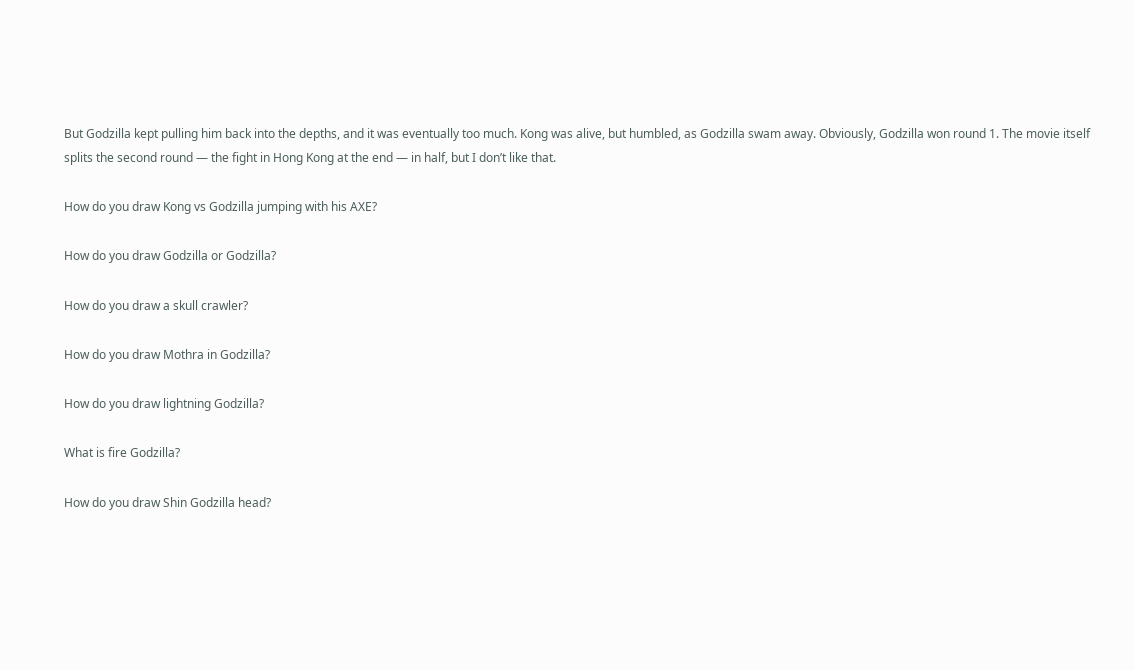But Godzilla kept pulling him back into the depths, and it was eventually too much. Kong was alive, but humbled, as Godzilla swam away. Obviously, Godzilla won round 1. The movie itself splits the second round — the fight in Hong Kong at the end — in half, but I don’t like that.

How do you draw Kong vs Godzilla jumping with his AXE?

How do you draw Godzilla or Godzilla?

How do you draw a skull crawler?

How do you draw Mothra in Godzilla?

How do you draw lightning Godzilla?

What is fire Godzilla?

How do you draw Shin Godzilla head?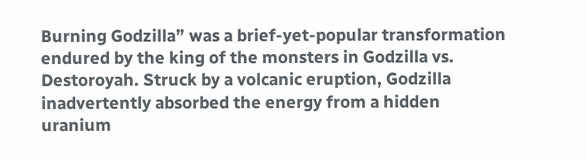Burning Godzilla” was a brief-yet-popular transformation endured by the king of the monsters in Godzilla vs. Destoroyah. Struck by a volcanic eruption, Godzilla inadvertently absorbed the energy from a hidden uranium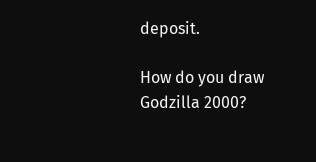deposit.

How do you draw Godzilla 2000?